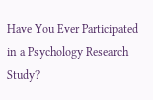Have You Ever Participated in a Psychology Research Study?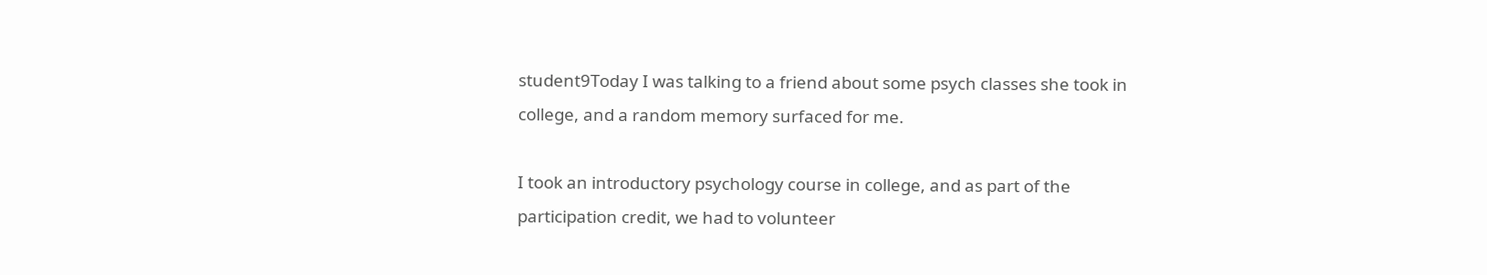student9Today I was talking to a friend about some psych classes she took in college, and a random memory surfaced for me.

I took an introductory psychology course in college, and as part of the participation credit, we had to volunteer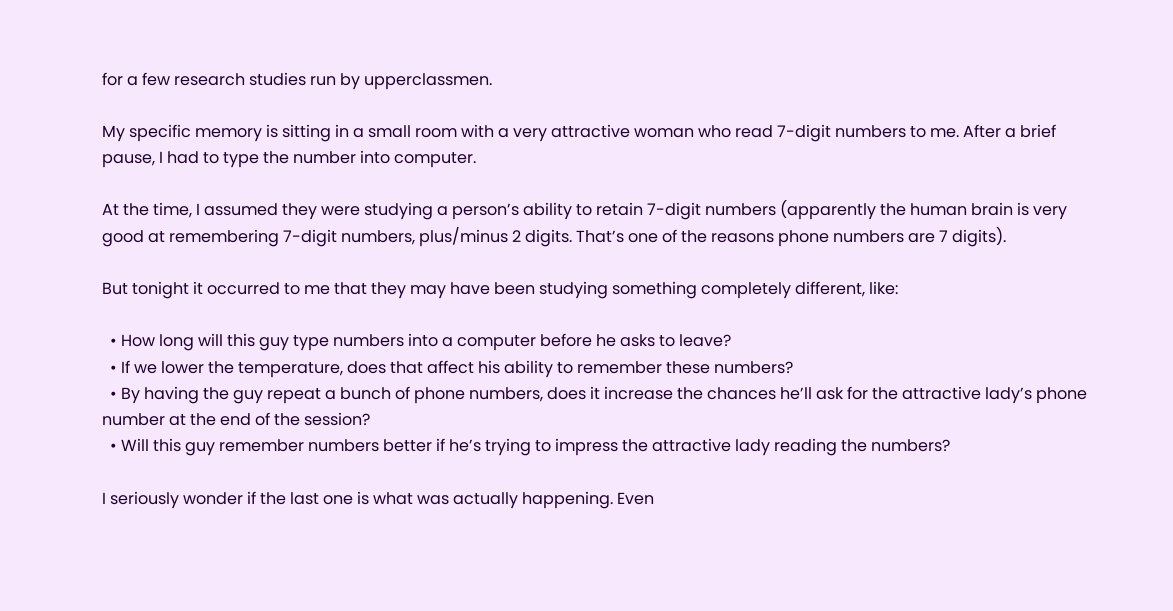for a few research studies run by upperclassmen.

My specific memory is sitting in a small room with a very attractive woman who read 7-digit numbers to me. After a brief pause, I had to type the number into computer.

At the time, I assumed they were studying a person’s ability to retain 7-digit numbers (apparently the human brain is very good at remembering 7-digit numbers, plus/minus 2 digits. That’s one of the reasons phone numbers are 7 digits).

But tonight it occurred to me that they may have been studying something completely different, like:

  • How long will this guy type numbers into a computer before he asks to leave?
  • If we lower the temperature, does that affect his ability to remember these numbers?
  • By having the guy repeat a bunch of phone numbers, does it increase the chances he’ll ask for the attractive lady’s phone number at the end of the session?
  • Will this guy remember numbers better if he’s trying to impress the attractive lady reading the numbers?

I seriously wonder if the last one is what was actually happening. Even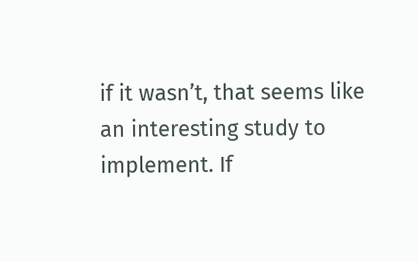if it wasn’t, that seems like an interesting study to implement. If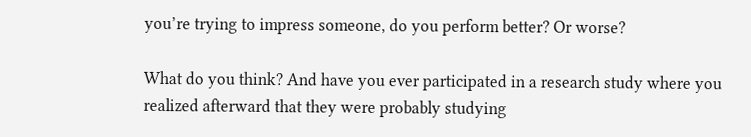you’re trying to impress someone, do you perform better? Or worse?

What do you think? And have you ever participated in a research study where you realized afterward that they were probably studying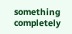something completely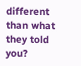different than what they told you?